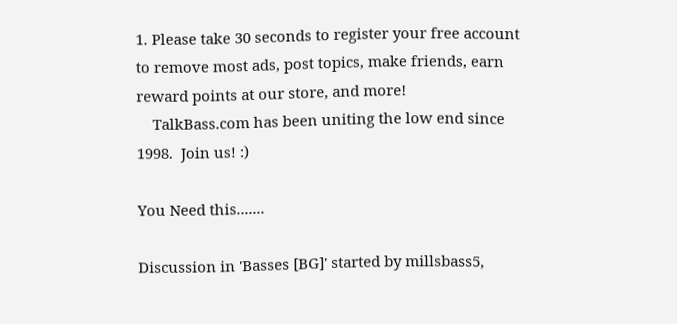1. Please take 30 seconds to register your free account to remove most ads, post topics, make friends, earn reward points at our store, and more!
    TalkBass.com has been uniting the low end since 1998.  Join us! :)

You Need this.......

Discussion in 'Basses [BG]' started by millsbass5,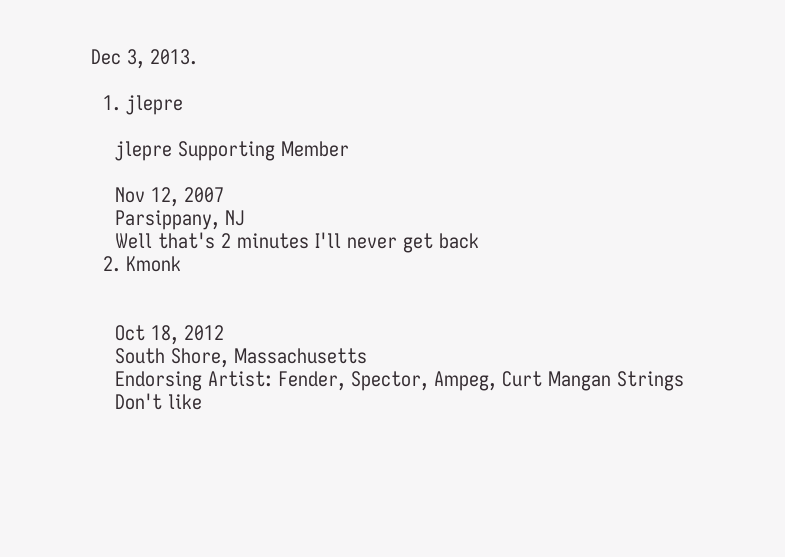Dec 3, 2013.

  1. jlepre

    jlepre Supporting Member

    Nov 12, 2007
    Parsippany, NJ
    Well that's 2 minutes I'll never get back
  2. Kmonk


    Oct 18, 2012
    South Shore, Massachusetts
    Endorsing Artist: Fender, Spector, Ampeg, Curt Mangan Strings
    Don't like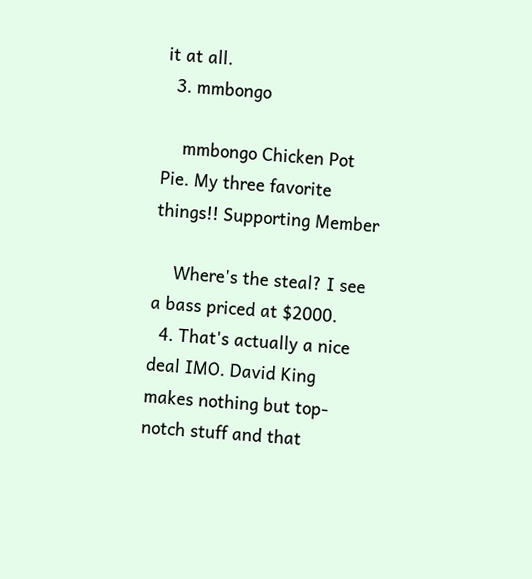it at all.
  3. mmbongo

    mmbongo Chicken Pot Pie. My three favorite things!! Supporting Member

    Where's the steal? I see a bass priced at $2000.
  4. That's actually a nice deal IMO. David King makes nothing but top-notch stuff and that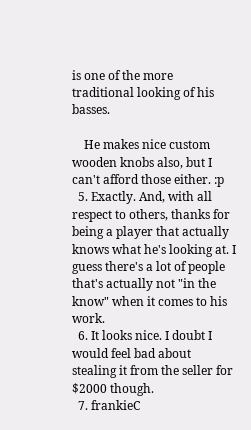is one of the more traditional looking of his basses.

    He makes nice custom wooden knobs also, but I can't afford those either. :p
  5. Exactly. And, with all respect to others, thanks for being a player that actually knows what he's looking at. I guess there's a lot of people that's actually not "in the know" when it comes to his work.
  6. It looks nice. I doubt I would feel bad about stealing it from the seller for $2000 though.
  7. frankieC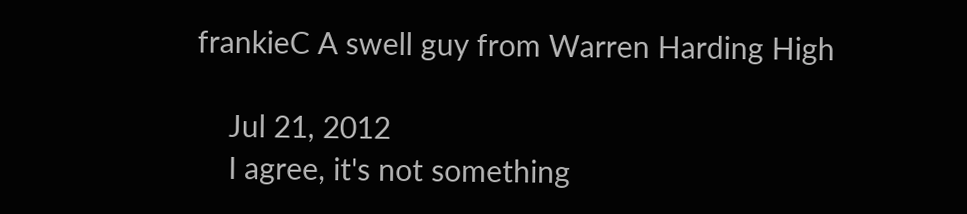frankieC A swell guy from Warren Harding High

    Jul 21, 2012
    I agree, it's not something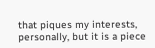that piques my interests, personally, but it is a piece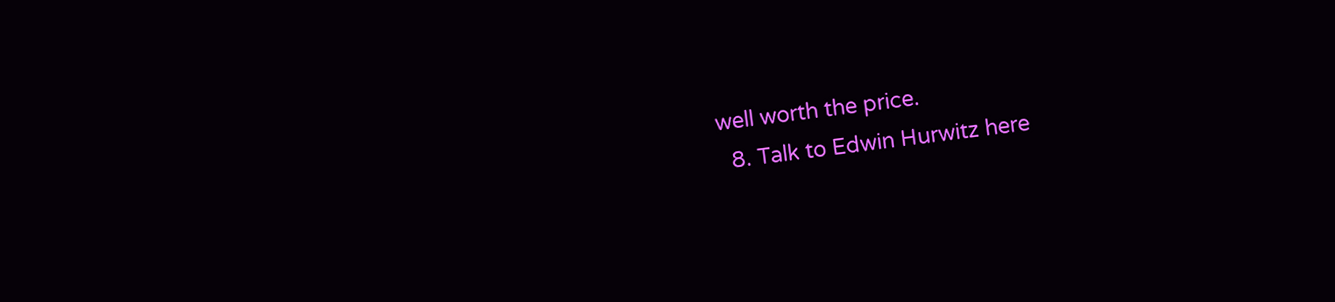well worth the price.
  8. Talk to Edwin Hurwitz here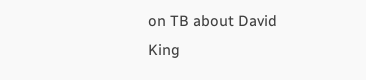on TB about David King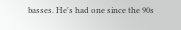basses. He's had one since the 90s